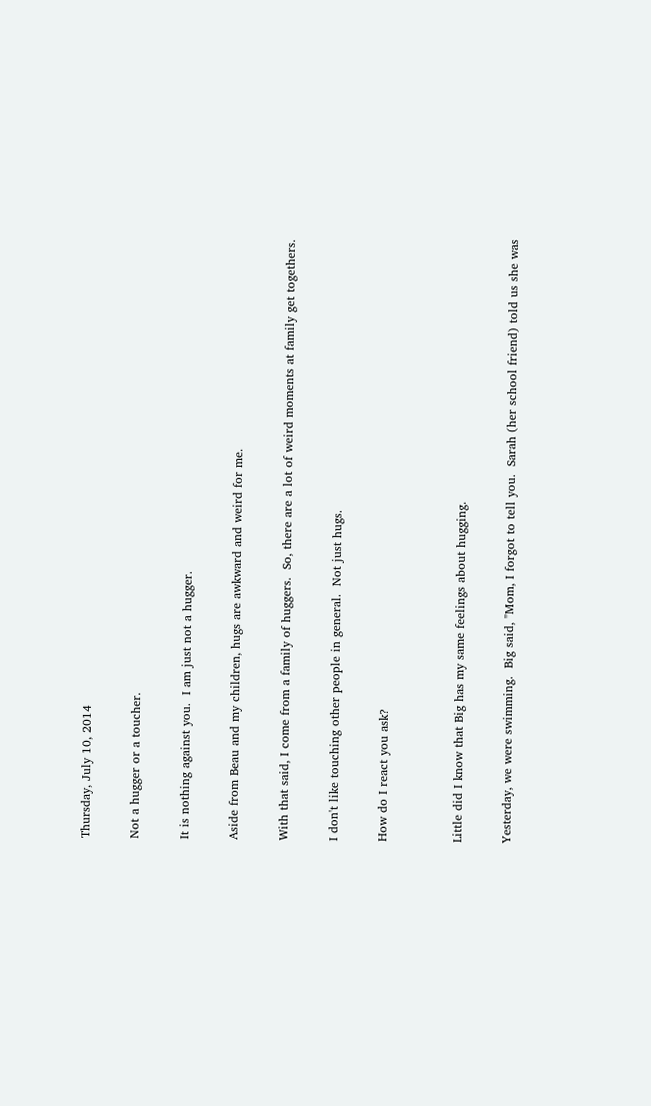Thursday, July 10, 2014

Not a hugger or a toucher.

It is nothing against you.  I am just not a hugger.

Aside from Beau and my children, hugs are awkward and weird for me.

With that said, I come from a family of huggers.  So, there are a lot of weird moments at family get togethers.

I don't like touching other people in general.  Not just hugs.

How do I react you ask?


Little did I know that Big has my same feelings about hugging.

Yesterday, we were swimming.  Big said, "Mom, I forgot to tell you.  Sarah (her school friend) told us she was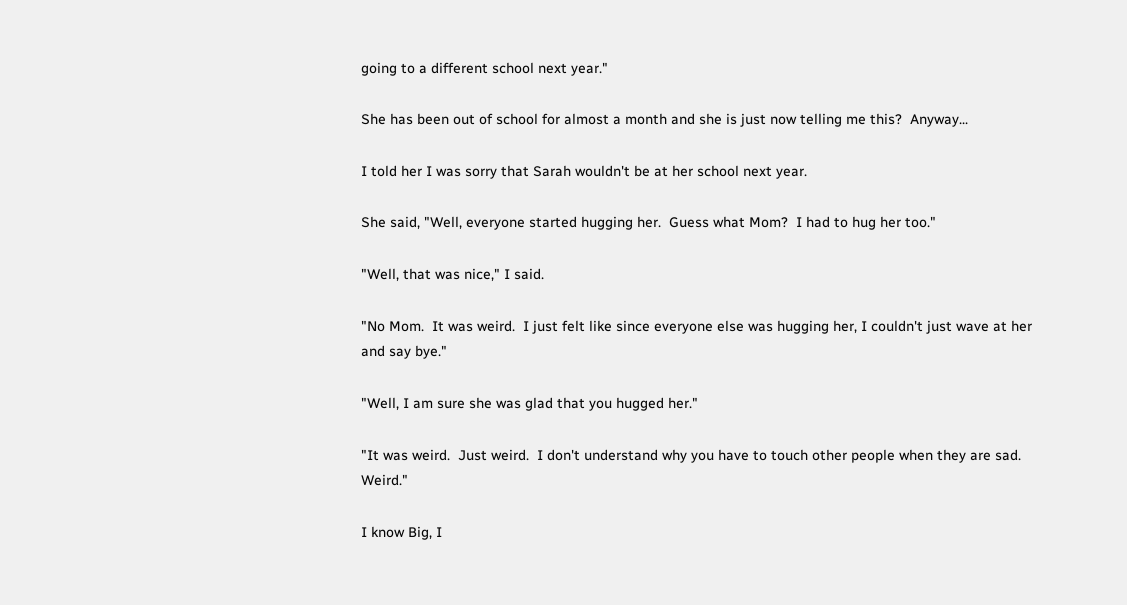going to a different school next year."

She has been out of school for almost a month and she is just now telling me this?  Anyway...

I told her I was sorry that Sarah wouldn't be at her school next year.

She said, "Well, everyone started hugging her.  Guess what Mom?  I had to hug her too."

"Well, that was nice," I said.

"No Mom.  It was weird.  I just felt like since everyone else was hugging her, I couldn't just wave at her and say bye."

"Well, I am sure she was glad that you hugged her."

"It was weird.  Just weird.  I don't understand why you have to touch other people when they are sad.  Weird."

I know Big, I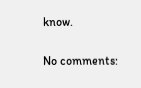know.


No comments: